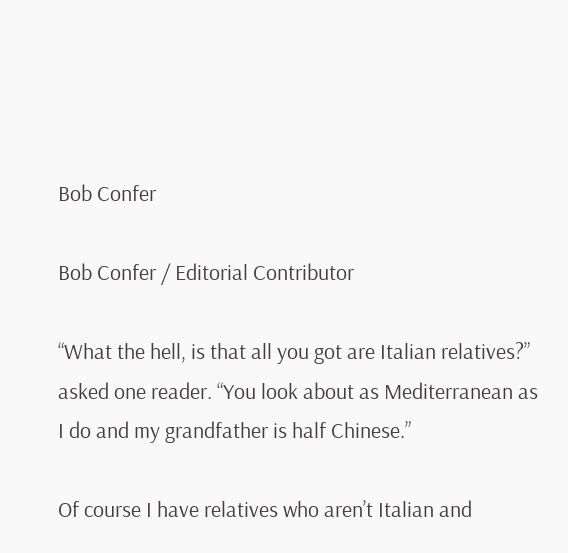Bob Confer

Bob Confer / Editorial Contributor

“What the hell, is that all you got are Italian relatives?” asked one reader. “You look about as Mediterranean as I do and my grandfather is half Chinese.”

Of course I have relatives who aren’t Italian and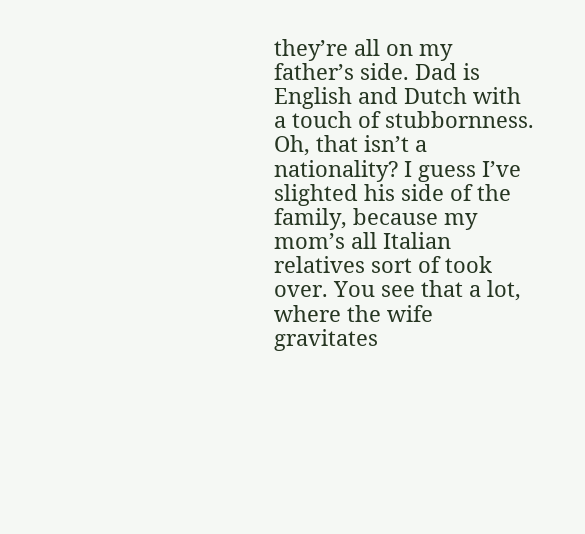they’re all on my father’s side. Dad is English and Dutch with a touch of stubbornness. Oh, that isn’t a nationality? I guess I’ve slighted his side of the family, because my mom’s all Italian relatives sort of took over. You see that a lot, where the wife gravitates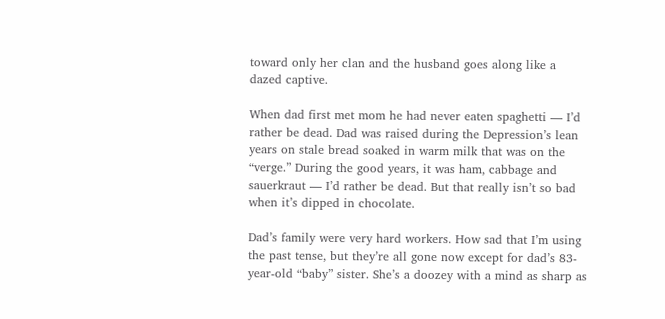toward only her clan and the husband goes along like a dazed captive.

When dad first met mom he had never eaten spaghetti — I’d rather be dead. Dad was raised during the Depression’s lean years on stale bread soaked in warm milk that was on the “verge.” During the good years, it was ham, cabbage and sauerkraut — I’d rather be dead. But that really isn’t so bad when it’s dipped in chocolate.

Dad’s family were very hard workers. How sad that I’m using the past tense, but they’re all gone now except for dad’s 83-year-old “baby” sister. She’s a doozey with a mind as sharp as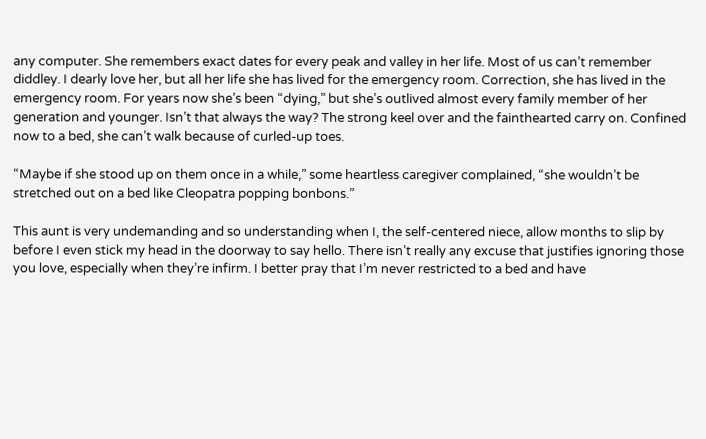any computer. She remembers exact dates for every peak and valley in her life. Most of us can’t remember diddley. I dearly love her, but all her life she has lived for the emergency room. Correction, she has lived in the emergency room. For years now she’s been “dying,” but she’s outlived almost every family member of her generation and younger. Isn’t that always the way? The strong keel over and the fainthearted carry on. Confined now to a bed, she can’t walk because of curled-up toes.

“Maybe if she stood up on them once in a while,” some heartless caregiver complained, “she wouldn’t be stretched out on a bed like Cleopatra popping bonbons.”

This aunt is very undemanding and so understanding when I, the self-centered niece, allow months to slip by before I even stick my head in the doorway to say hello. There isn’t really any excuse that justifies ignoring those you love, especially when they’re infirm. I better pray that I’m never restricted to a bed and have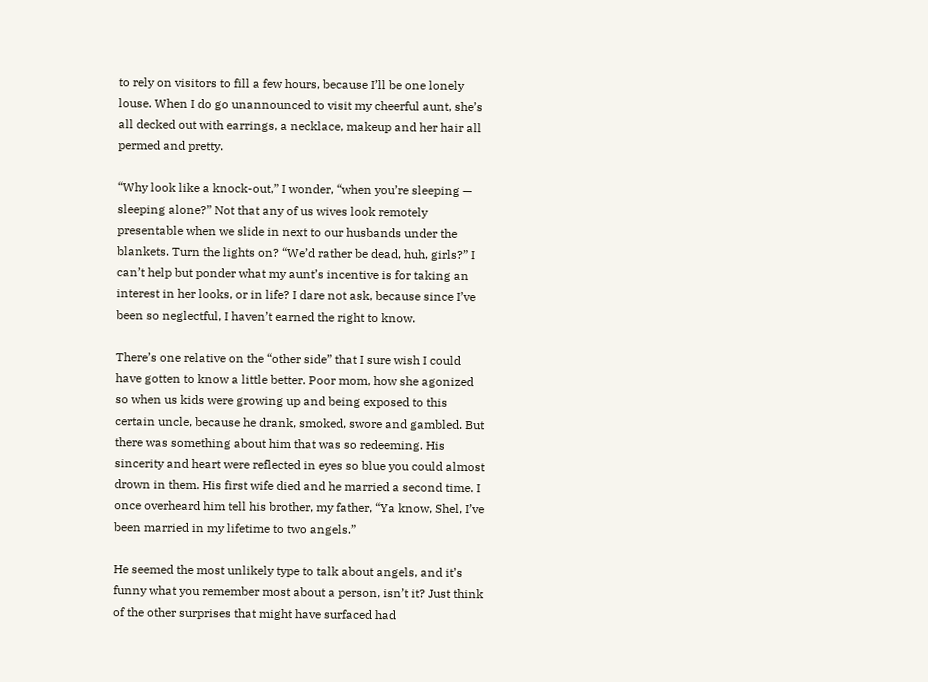to rely on visitors to fill a few hours, because I’ll be one lonely louse. When I do go unannounced to visit my cheerful aunt, she’s all decked out with earrings, a necklace, makeup and her hair all permed and pretty.

“Why look like a knock-out,” I wonder, “when you’re sleeping — sleeping alone?” Not that any of us wives look remotely presentable when we slide in next to our husbands under the blankets. Turn the lights on? “We’d rather be dead, huh, girls?” I can’t help but ponder what my aunt’s incentive is for taking an interest in her looks, or in life? I dare not ask, because since I’ve been so neglectful, I haven’t earned the right to know.

There’s one relative on the “other side” that I sure wish I could have gotten to know a little better. Poor mom, how she agonized so when us kids were growing up and being exposed to this certain uncle, because he drank, smoked, swore and gambled. But there was something about him that was so redeeming. His sincerity and heart were reflected in eyes so blue you could almost drown in them. His first wife died and he married a second time. I once overheard him tell his brother, my father, “Ya know, Shel, I’ve been married in my lifetime to two angels.”

He seemed the most unlikely type to talk about angels, and it’s funny what you remember most about a person, isn’t it? Just think of the other surprises that might have surfaced had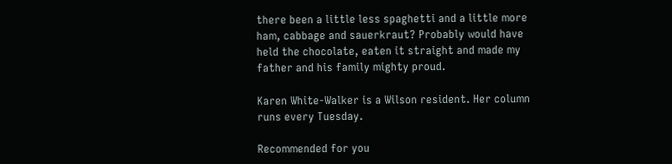there been a little less spaghetti and a little more ham, cabbage and sauerkraut? Probably would have held the chocolate, eaten it straight and made my father and his family mighty proud.

Karen White-Walker is a Wilson resident. Her column runs every Tuesday.

Recommended for you